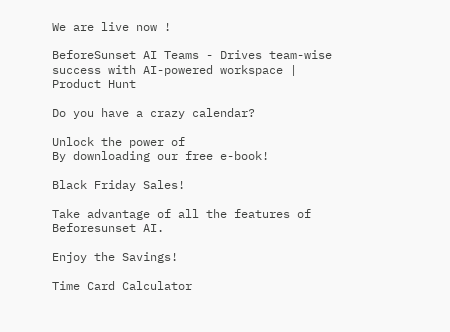We are live now !

BeforeSunset AI Teams - Drives team-wise success with AI-powered workspace | Product Hunt

Do you have a crazy calendar?

Unlock the power of
By downloading our free e-book!

Black Friday Sales!

Take advantage of all the features of Beforesunset AI.

Enjoy the Savings!

Time Card Calculator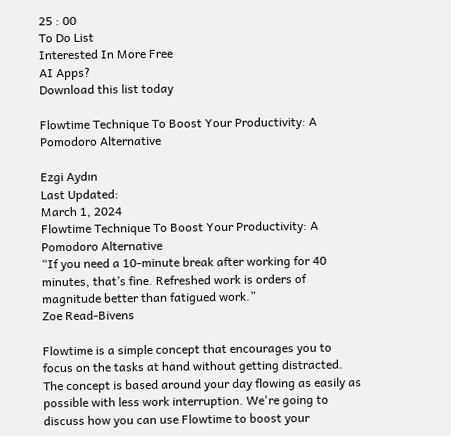25 : 00
To Do List
Interested In More Free
AI Apps?
Download this list today

Flowtime Technique To Boost Your Productivity: A Pomodoro Alternative

Ezgi Aydın
Last Updated:
March 1, 2024
Flowtime Technique To Boost Your Productivity: A Pomodoro Alternative
“If you need a 10-minute break after working for 40 minutes, that’s fine. Refreshed work is orders of magnitude better than fatigued work.”
Zoe Read-Bivens

Flowtime is a simple concept that encourages you to focus on the tasks at hand without getting distracted. The concept is based around your day flowing as easily as possible with less work interruption. We're going to discuss how you can use Flowtime to boost your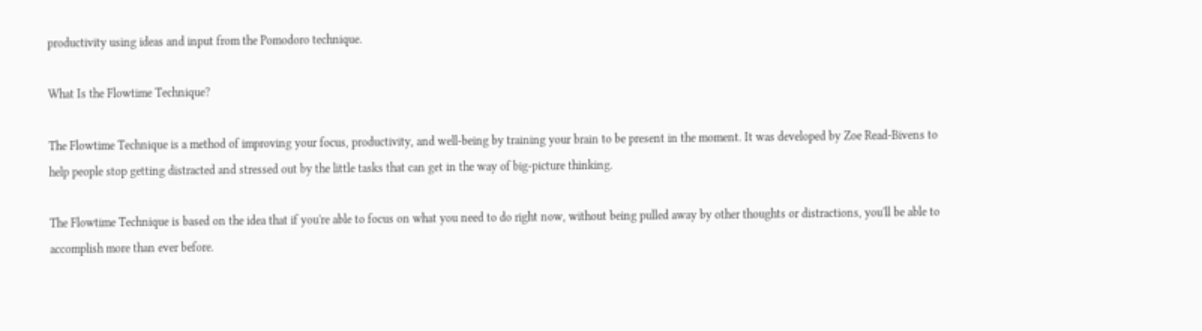productivity using ideas and input from the Pomodoro technique.

What Is the Flowtime Technique?

The Flowtime Technique is a method of improving your focus, productivity, and well-being by training your brain to be present in the moment. It was developed by Zoe Read-Bivens to help people stop getting distracted and stressed out by the little tasks that can get in the way of big-picture thinking.

The Flowtime Technique is based on the idea that if you're able to focus on what you need to do right now, without being pulled away by other thoughts or distractions, you'll be able to accomplish more than ever before.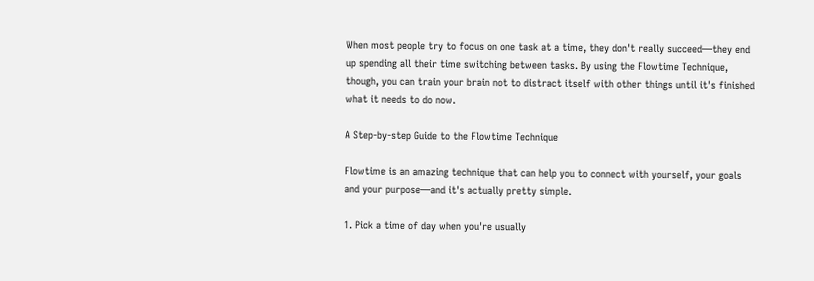When most people try to focus on one task at a time, they don't really succeed—they end up spending all their time switching between tasks. By using the Flowtime Technique, though, you can train your brain not to distract itself with other things until it's finished what it needs to do now.

A Step-by-step Guide to the Flowtime Technique

Flowtime is an amazing technique that can help you to connect with yourself, your goals and your purpose—and it's actually pretty simple.

1. Pick a time of day when you're usually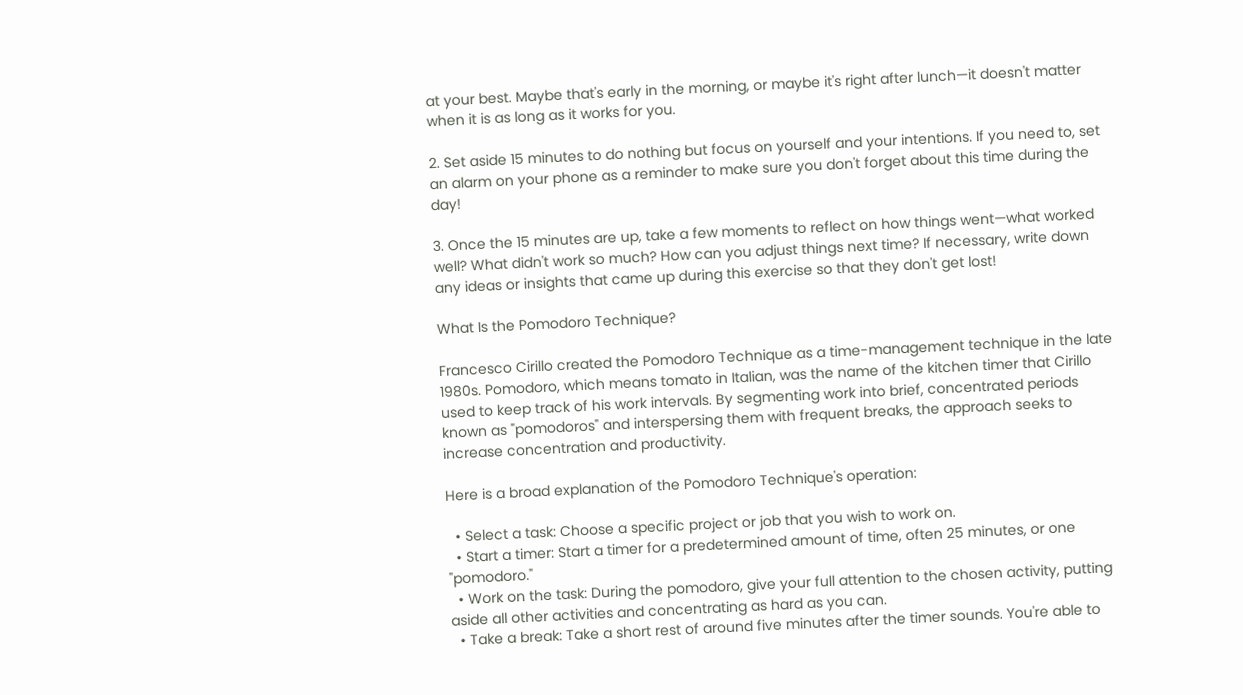at your best. Maybe that's early in the morning, or maybe it's right after lunch—it doesn't matter when it is as long as it works for you.

2. Set aside 15 minutes to do nothing but focus on yourself and your intentions. If you need to, set an alarm on your phone as a reminder to make sure you don't forget about this time during the day!

3. Once the 15 minutes are up, take a few moments to reflect on how things went—what worked well? What didn't work so much? How can you adjust things next time? If necessary, write down any ideas or insights that came up during this exercise so that they don't get lost!

What Is the Pomodoro Technique?

Francesco Cirillo created the Pomodoro Technique as a time-management technique in the late 1980s. Pomodoro, which means tomato in Italian, was the name of the kitchen timer that Cirillo used to keep track of his work intervals. By segmenting work into brief, concentrated periods known as "pomodoros" and interspersing them with frequent breaks, the approach seeks to increase concentration and productivity.

Here is a broad explanation of the Pomodoro Technique's operation:

  • Select a task: Choose a specific project or job that you wish to work on.
  • Start a timer: Start a timer for a predetermined amount of time, often 25 minutes, or one "pomodoro."
  • Work on the task: During the pomodoro, give your full attention to the chosen activity, putting aside all other activities and concentrating as hard as you can.
  • Take a break: Take a short rest of around five minutes after the timer sounds. You're able to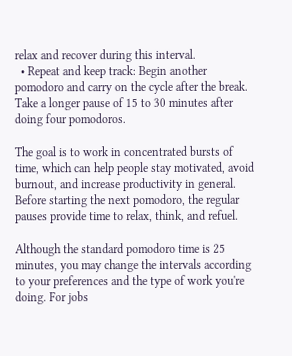relax and recover during this interval.
  • Repeat and keep track: Begin another pomodoro and carry on the cycle after the break. Take a longer pause of 15 to 30 minutes after doing four pomodoros.

The goal is to work in concentrated bursts of time, which can help people stay motivated, avoid burnout, and increase productivity in general. Before starting the next pomodoro, the regular pauses provide time to relax, think, and refuel.

Although the standard pomodoro time is 25 minutes, you may change the intervals according to your preferences and the type of work you're doing. For jobs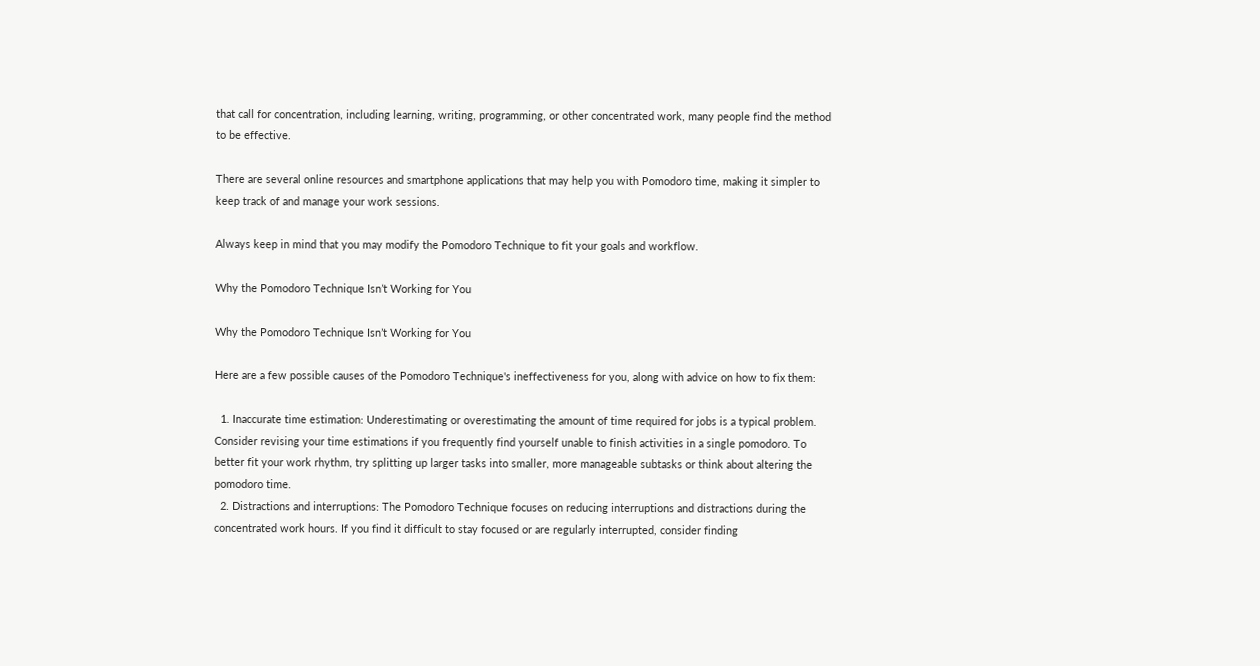that call for concentration, including learning, writing, programming, or other concentrated work, many people find the method to be effective.

There are several online resources and smartphone applications that may help you with Pomodoro time, making it simpler to keep track of and manage your work sessions.

Always keep in mind that you may modify the Pomodoro Technique to fit your goals and workflow.

Why the Pomodoro Technique Isn’t Working for You

Why the Pomodoro Technique Isn’t Working for You

Here are a few possible causes of the Pomodoro Technique's ineffectiveness for you, along with advice on how to fix them:

  1. Inaccurate time estimation: Underestimating or overestimating the amount of time required for jobs is a typical problem. Consider revising your time estimations if you frequently find yourself unable to finish activities in a single pomodoro. To better fit your work rhythm, try splitting up larger tasks into smaller, more manageable subtasks or think about altering the pomodoro time.
  2. Distractions and interruptions: The Pomodoro Technique focuses on reducing interruptions and distractions during the concentrated work hours. If you find it difficult to stay focused or are regularly interrupted, consider finding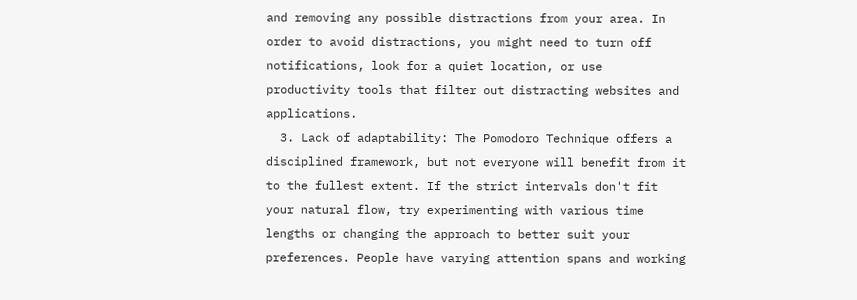and removing any possible distractions from your area. In order to avoid distractions, you might need to turn off notifications, look for a quiet location, or use productivity tools that filter out distracting websites and applications.
  3. Lack of adaptability: The Pomodoro Technique offers a disciplined framework, but not everyone will benefit from it to the fullest extent. If the strict intervals don't fit your natural flow, try experimenting with various time lengths or changing the approach to better suit your preferences. People have varying attention spans and working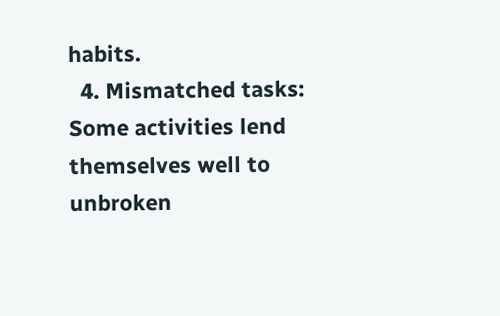habits.
  4. Mismatched tasks: Some activities lend themselves well to unbroken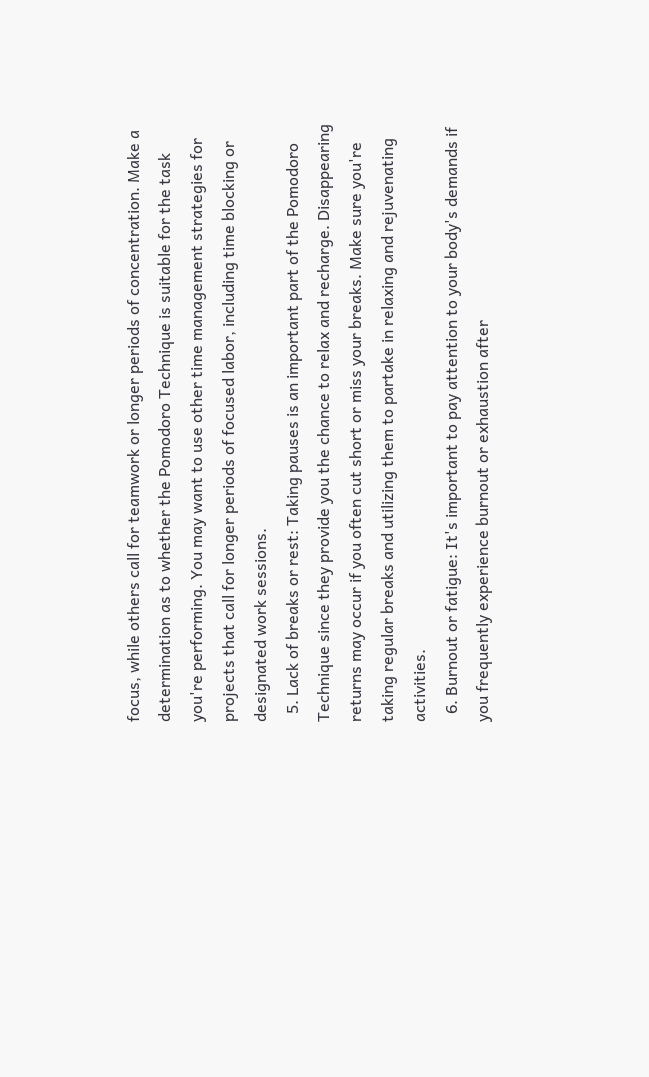focus, while others call for teamwork or longer periods of concentration. Make a determination as to whether the Pomodoro Technique is suitable for the task you're performing. You may want to use other time management strategies for projects that call for longer periods of focused labor, including time blocking or designated work sessions.
  5. Lack of breaks or rest: Taking pauses is an important part of the Pomodoro Technique since they provide you the chance to relax and recharge. Disappearing returns may occur if you often cut short or miss your breaks. Make sure you're taking regular breaks and utilizing them to partake in relaxing and rejuvenating activities.
  6. Burnout or fatigue: It's important to pay attention to your body's demands if you frequently experience burnout or exhaustion after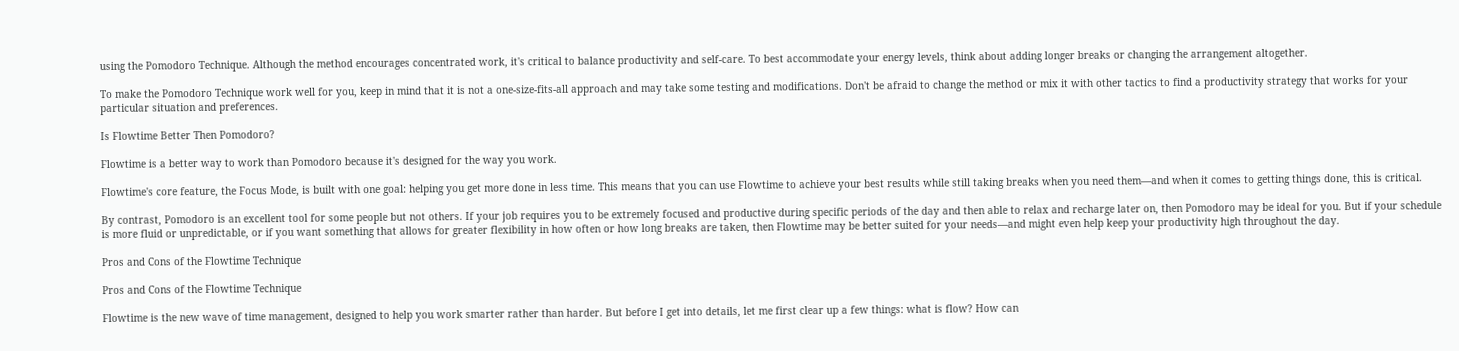using the Pomodoro Technique. Although the method encourages concentrated work, it's critical to balance productivity and self-care. To best accommodate your energy levels, think about adding longer breaks or changing the arrangement altogether.

To make the Pomodoro Technique work well for you, keep in mind that it is not a one-size-fits-all approach and may take some testing and modifications. Don't be afraid to change the method or mix it with other tactics to find a productivity strategy that works for your particular situation and preferences.

Is Flowtime Better Then Pomodoro?

Flowtime is a better way to work than Pomodoro because it's designed for the way you work.

Flowtime's core feature, the Focus Mode, is built with one goal: helping you get more done in less time. This means that you can use Flowtime to achieve your best results while still taking breaks when you need them—and when it comes to getting things done, this is critical.

By contrast, Pomodoro is an excellent tool for some people but not others. If your job requires you to be extremely focused and productive during specific periods of the day and then able to relax and recharge later on, then Pomodoro may be ideal for you. But if your schedule is more fluid or unpredictable, or if you want something that allows for greater flexibility in how often or how long breaks are taken, then Flowtime may be better suited for your needs—and might even help keep your productivity high throughout the day.

Pros and Cons of the Flowtime Technique

Pros and Cons of the Flowtime Technique

Flowtime is the new wave of time management, designed to help you work smarter rather than harder. But before I get into details, let me first clear up a few things: what is flow? How can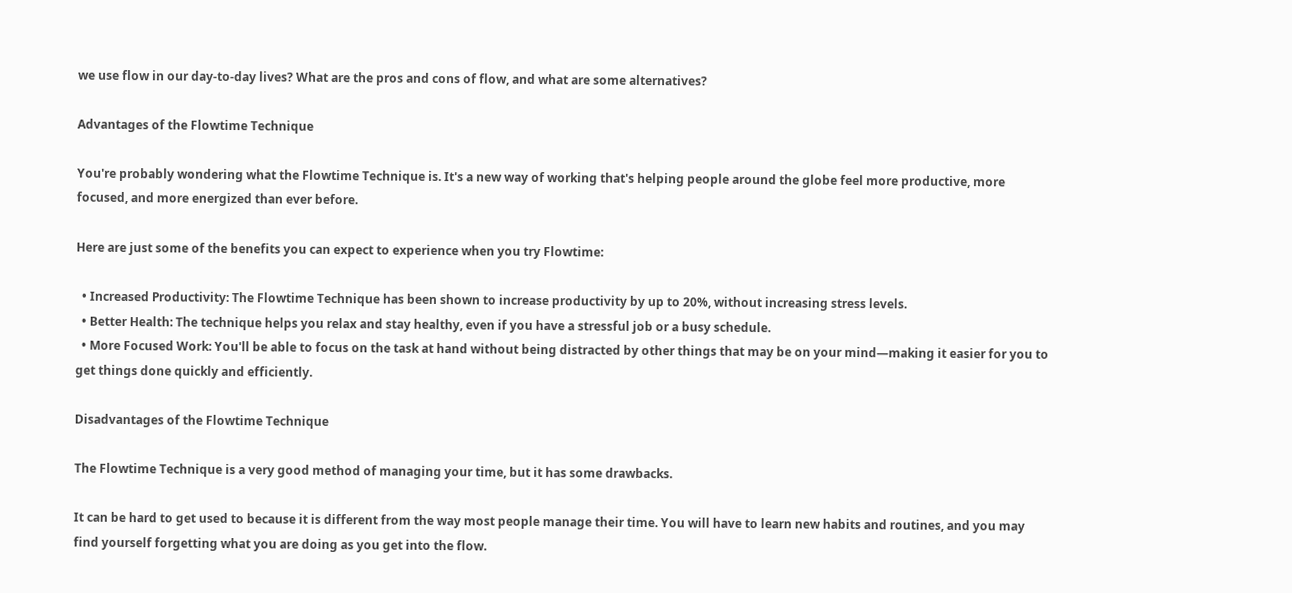we use flow in our day-to-day lives? What are the pros and cons of flow, and what are some alternatives?

Advantages of the Flowtime Technique

You're probably wondering what the Flowtime Technique is. It's a new way of working that's helping people around the globe feel more productive, more focused, and more energized than ever before.

Here are just some of the benefits you can expect to experience when you try Flowtime:

  • Increased Productivity: The Flowtime Technique has been shown to increase productivity by up to 20%, without increasing stress levels.
  • Better Health: The technique helps you relax and stay healthy, even if you have a stressful job or a busy schedule.
  • More Focused Work: You'll be able to focus on the task at hand without being distracted by other things that may be on your mind—making it easier for you to get things done quickly and efficiently.

Disadvantages of the Flowtime Technique

The Flowtime Technique is a very good method of managing your time, but it has some drawbacks.

It can be hard to get used to because it is different from the way most people manage their time. You will have to learn new habits and routines, and you may find yourself forgetting what you are doing as you get into the flow.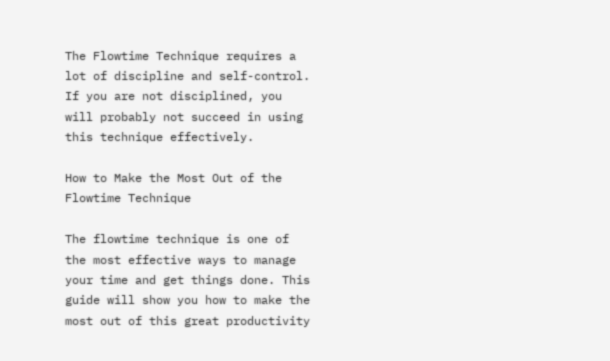The Flowtime Technique requires a lot of discipline and self-control. If you are not disciplined, you will probably not succeed in using this technique effectively.

How to Make the Most Out of the Flowtime Technique

The flowtime technique is one of the most effective ways to manage your time and get things done. This guide will show you how to make the most out of this great productivity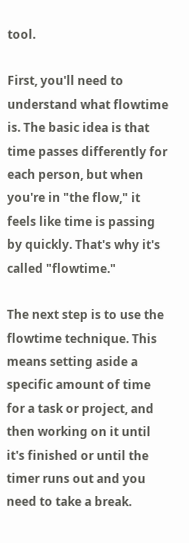tool.

First, you'll need to understand what flowtime is. The basic idea is that time passes differently for each person, but when you're in "the flow," it feels like time is passing by quickly. That's why it's called "flowtime."

The next step is to use the flowtime technique. This means setting aside a specific amount of time for a task or project, and then working on it until it's finished or until the timer runs out and you need to take a break.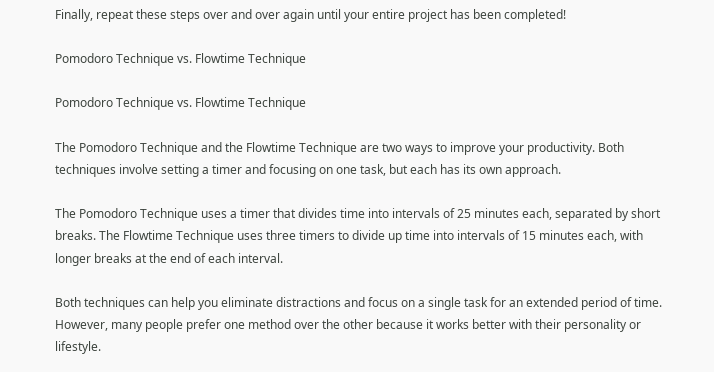Finally, repeat these steps over and over again until your entire project has been completed!

Pomodoro Technique vs. Flowtime Technique

Pomodoro Technique vs. Flowtime Technique

The Pomodoro Technique and the Flowtime Technique are two ways to improve your productivity. Both techniques involve setting a timer and focusing on one task, but each has its own approach.

The Pomodoro Technique uses a timer that divides time into intervals of 25 minutes each, separated by short breaks. The Flowtime Technique uses three timers to divide up time into intervals of 15 minutes each, with longer breaks at the end of each interval.

Both techniques can help you eliminate distractions and focus on a single task for an extended period of time. However, many people prefer one method over the other because it works better with their personality or lifestyle.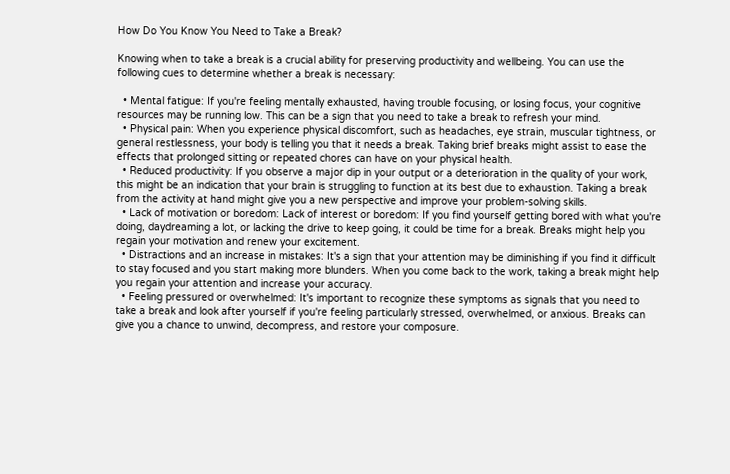How Do You Know You Need to Take a Break?

Knowing when to take a break is a crucial ability for preserving productivity and wellbeing. You can use the following cues to determine whether a break is necessary:

  • Mental fatigue: If you're feeling mentally exhausted, having trouble focusing, or losing focus, your cognitive resources may be running low. This can be a sign that you need to take a break to refresh your mind.
  • Physical pain: When you experience physical discomfort, such as headaches, eye strain, muscular tightness, or general restlessness, your body is telling you that it needs a break. Taking brief breaks might assist to ease the effects that prolonged sitting or repeated chores can have on your physical health.
  • Reduced productivity: If you observe a major dip in your output or a deterioration in the quality of your work, this might be an indication that your brain is struggling to function at its best due to exhaustion. Taking a break from the activity at hand might give you a new perspective and improve your problem-solving skills.
  • Lack of motivation or boredom: Lack of interest or boredom: If you find yourself getting bored with what you're doing, daydreaming a lot, or lacking the drive to keep going, it could be time for a break. Breaks might help you regain your motivation and renew your excitement.
  • Distractions and an increase in mistakes: It's a sign that your attention may be diminishing if you find it difficult to stay focused and you start making more blunders. When you come back to the work, taking a break might help you regain your attention and increase your accuracy.
  • Feeling pressured or overwhelmed: It's important to recognize these symptoms as signals that you need to take a break and look after yourself if you're feeling particularly stressed, overwhelmed, or anxious. Breaks can give you a chance to unwind, decompress, and restore your composure.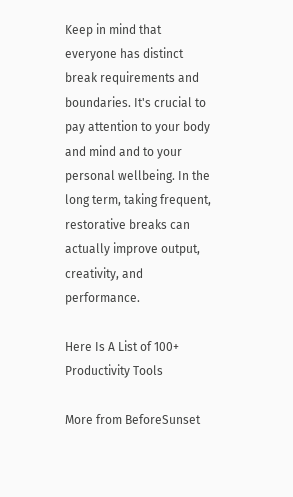Keep in mind that everyone has distinct break requirements and boundaries. It's crucial to pay attention to your body and mind and to your personal wellbeing. In the long term, taking frequent, restorative breaks can actually improve output, creativity, and performance.

Here Is A List of 100+ Productivity Tools

More from BeforeSunset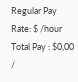Regular Pay Rate: $ /hour
Total Pay : $0,00 /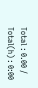Total : 0.00 / Total(h) : 0:00